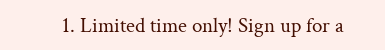1. Limited time only! Sign up for a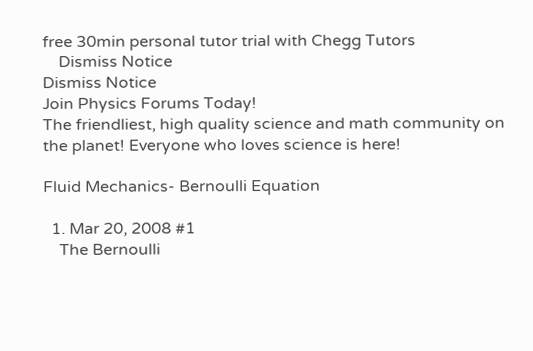free 30min personal tutor trial with Chegg Tutors
    Dismiss Notice
Dismiss Notice
Join Physics Forums Today!
The friendliest, high quality science and math community on the planet! Everyone who loves science is here!

Fluid Mechanics- Bernoulli Equation

  1. Mar 20, 2008 #1
    The Bernoulli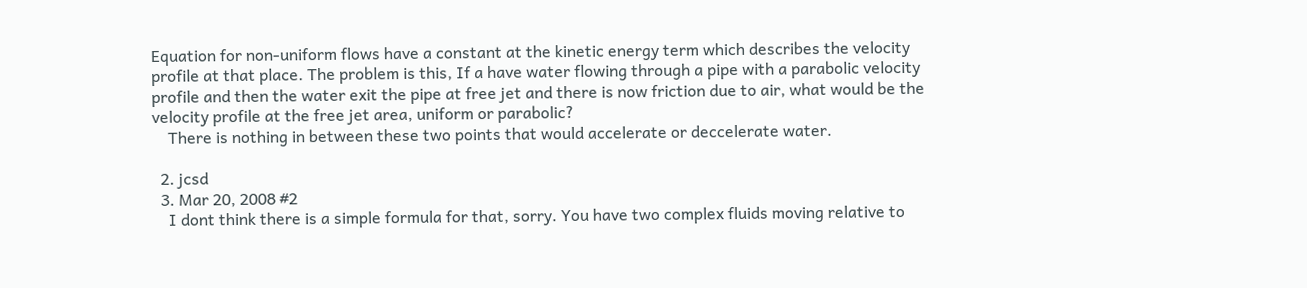Equation for non-uniform flows have a constant at the kinetic energy term which describes the velocity profile at that place. The problem is this, If a have water flowing through a pipe with a parabolic velocity profile and then the water exit the pipe at free jet and there is now friction due to air, what would be the velocity profile at the free jet area, uniform or parabolic?
    There is nothing in between these two points that would accelerate or deccelerate water.

  2. jcsd
  3. Mar 20, 2008 #2
    I dont think there is a simple formula for that, sorry. You have two complex fluids moving relative to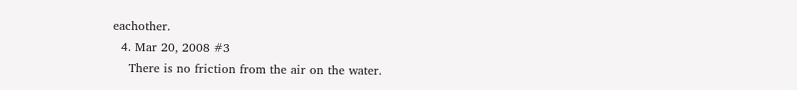eachother.
  4. Mar 20, 2008 #3
    There is no friction from the air on the water.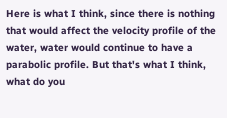Here is what I think, since there is nothing that would affect the velocity profile of the water, water would continue to have a parabolic profile. But that's what I think, what do you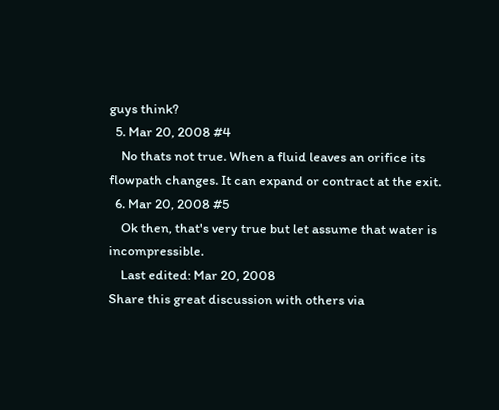guys think?
  5. Mar 20, 2008 #4
    No thats not true. When a fluid leaves an orifice its flowpath changes. It can expand or contract at the exit.
  6. Mar 20, 2008 #5
    Ok then, that's very true but let assume that water is incompressible.
    Last edited: Mar 20, 2008
Share this great discussion with others via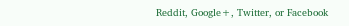Reddit, Google+, Twitter, or Facebook